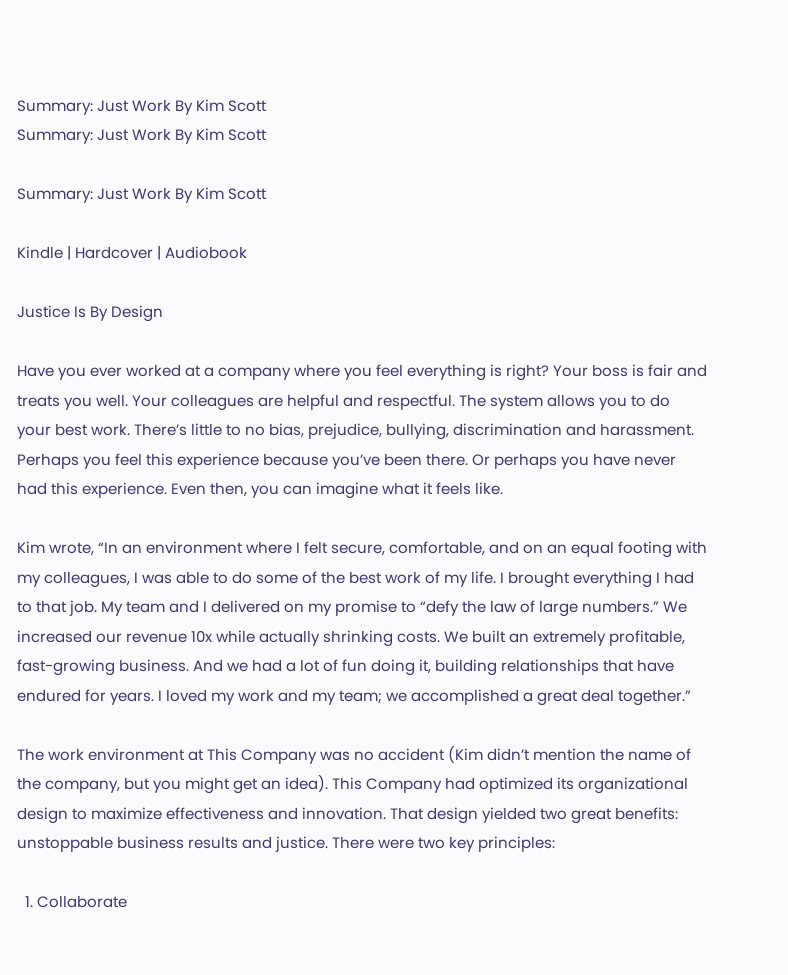Summary: Just Work By Kim Scott
Summary: Just Work By Kim Scott

Summary: Just Work By Kim Scott

Kindle | Hardcover | Audiobook

Justice Is By Design

Have you ever worked at a company where you feel everything is right? Your boss is fair and treats you well. Your colleagues are helpful and respectful. The system allows you to do your best work. There’s little to no bias, prejudice, bullying, discrimination and harassment. Perhaps you feel this experience because you’ve been there. Or perhaps you have never had this experience. Even then, you can imagine what it feels like.

Kim wrote, “In an environment where I felt secure, comfortable, and on an equal footing with my colleagues, I was able to do some of the best work of my life. I brought everything I had to that job. My team and I delivered on my promise to “defy the law of large numbers.” We increased our revenue 10x while actually shrinking costs. We built an extremely profitable, fast-growing business. And we had a lot of fun doing it, building relationships that have endured for years. I loved my work and my team; we accomplished a great deal together.”

The work environment at This Company was no accident (Kim didn’t mention the name of the company, but you might get an idea). This Company had optimized its organizational design to maximize effectiveness and innovation. That design yielded two great benefits: unstoppable business results and justice. There were two key principles:

  1. Collaborate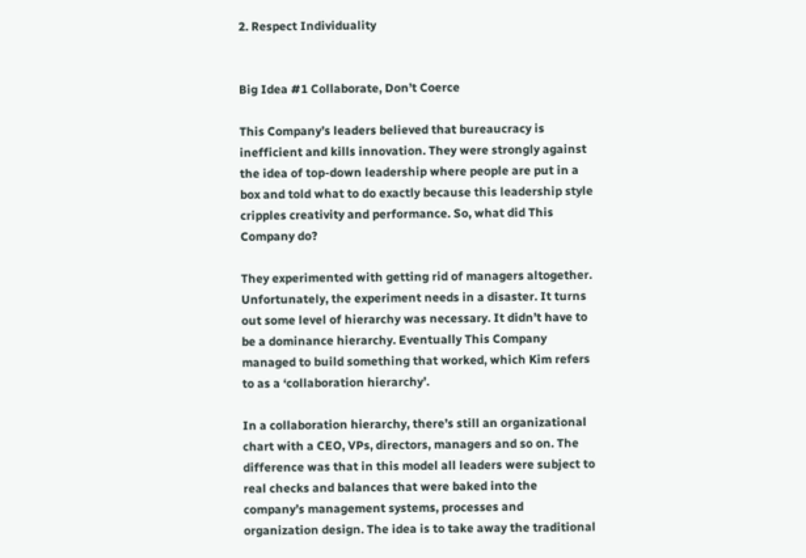2. Respect Individuality


Big Idea #1 Collaborate, Don’t Coerce

This Company’s leaders believed that bureaucracy is inefficient and kills innovation. They were strongly against the idea of top-down leadership where people are put in a box and told what to do exactly because this leadership style cripples creativity and performance. So, what did This Company do?

They experimented with getting rid of managers altogether. Unfortunately, the experiment needs in a disaster. It turns out some level of hierarchy was necessary. It didn’t have to be a dominance hierarchy. Eventually This Company managed to build something that worked, which Kim refers to as a ‘collaboration hierarchy’.

In a collaboration hierarchy, there’s still an organizational chart with a CEO, VPs, directors, managers and so on. The difference was that in this model all leaders were subject to real checks and balances that were baked into the company’s management systems, processes and organization design. The idea is to take away the traditional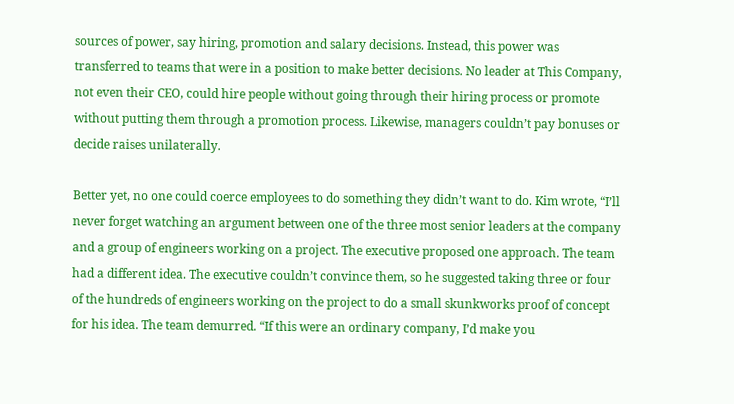sources of power, say hiring, promotion and salary decisions. Instead, this power was transferred to teams that were in a position to make better decisions. No leader at This Company, not even their CEO, could hire people without going through their hiring process or promote without putting them through a promotion process. Likewise, managers couldn’t pay bonuses or decide raises unilaterally.

Better yet, no one could coerce employees to do something they didn’t want to do. Kim wrote, “I’ll never forget watching an argument between one of the three most senior leaders at the company and a group of engineers working on a project. The executive proposed one approach. The team had a different idea. The executive couldn’t convince them, so he suggested taking three or four of the hundreds of engineers working on the project to do a small skunkworks proof of concept for his idea. The team demurred. “If this were an ordinary company, I’d make you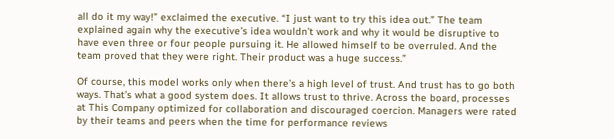all do it my way!” exclaimed the executive. “I just want to try this idea out.” The team explained again why the executive’s idea wouldn’t work and why it would be disruptive to have even three or four people pursuing it. He allowed himself to be overruled. And the team proved that they were right. Their product was a huge success.”

Of course, this model works only when there’s a high level of trust. And trust has to go both ways. That’s what a good system does. It allows trust to thrive. Across the board, processes at This Company optimized for collaboration and discouraged coercion. Managers were rated by their teams and peers when the time for performance reviews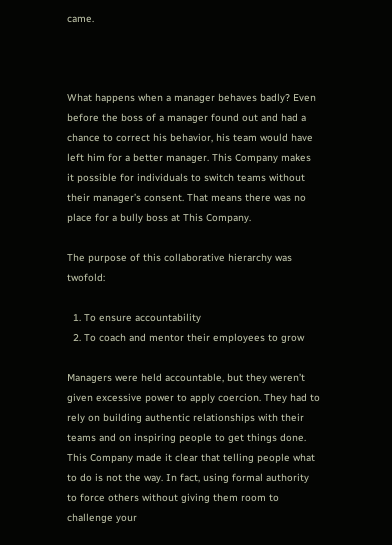came.



What happens when a manager behaves badly? Even before the boss of a manager found out and had a chance to correct his behavior, his team would have left him for a better manager. This Company makes it possible for individuals to switch teams without their manager’s consent. That means there was no place for a bully boss at This Company.

The purpose of this collaborative hierarchy was twofold:

  1. To ensure accountability
  2. To coach and mentor their employees to grow

Managers were held accountable, but they weren’t given excessive power to apply coercion. They had to rely on building authentic relationships with their teams and on inspiring people to get things done. This Company made it clear that telling people what to do is not the way. In fact, using formal authority to force others without giving them room to challenge your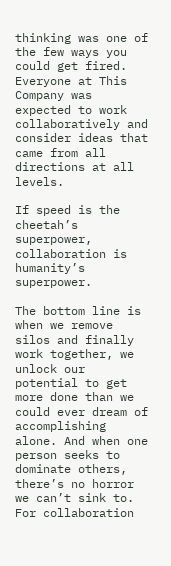thinking was one of the few ways you could get fired. Everyone at This Company was expected to work collaboratively and consider ideas that came from all directions at all levels.

If speed is the cheetah’s superpower, collaboration is humanity’s superpower.

The bottom line is when we remove silos and finally work together, we unlock our potential to get more done than we could ever dream of accomplishing alone. And when one person seeks to dominate others, there’s no horror we can’t sink to. For collaboration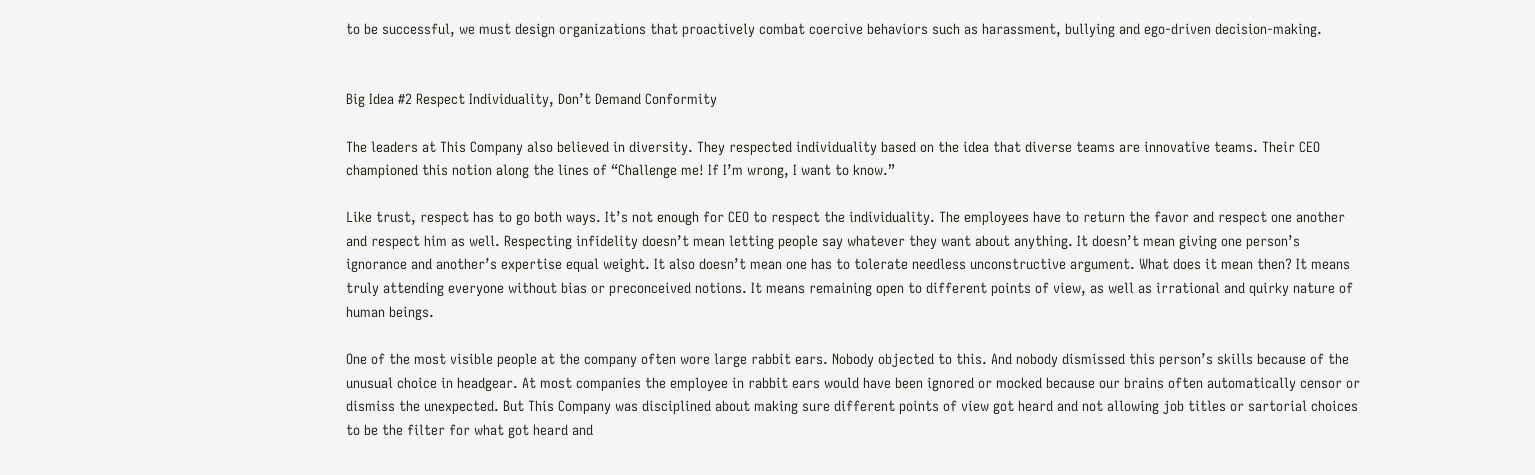to be successful, we must design organizations that proactively combat coercive behaviors such as harassment, bullying and ego-driven decision-making.


Big Idea #2 Respect Individuality, Don’t Demand Conformity

The leaders at This Company also believed in diversity. They respected individuality based on the idea that diverse teams are innovative teams. Their CEO championed this notion along the lines of “Challenge me! If I’m wrong, I want to know.”

Like trust, respect has to go both ways. It’s not enough for CEO to respect the individuality. The employees have to return the favor and respect one another and respect him as well. Respecting infidelity doesn’t mean letting people say whatever they want about anything. It doesn’t mean giving one person’s ignorance and another’s expertise equal weight. It also doesn’t mean one has to tolerate needless unconstructive argument. What does it mean then? It means truly attending everyone without bias or preconceived notions. It means remaining open to different points of view, as well as irrational and quirky nature of human beings.

One of the most visible people at the company often wore large rabbit ears. Nobody objected to this. And nobody dismissed this person’s skills because of the unusual choice in headgear. At most companies the employee in rabbit ears would have been ignored or mocked because our brains often automatically censor or dismiss the unexpected. But This Company was disciplined about making sure different points of view got heard and not allowing job titles or sartorial choices to be the filter for what got heard and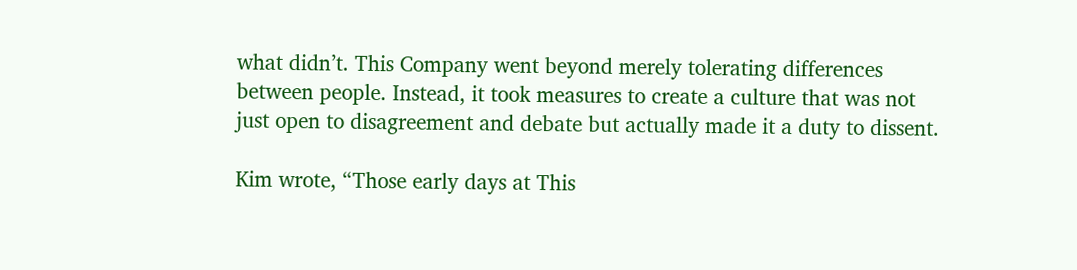what didn’t. This Company went beyond merely tolerating differences between people. Instead, it took measures to create a culture that was not just open to disagreement and debate but actually made it a duty to dissent.

Kim wrote, “Those early days at This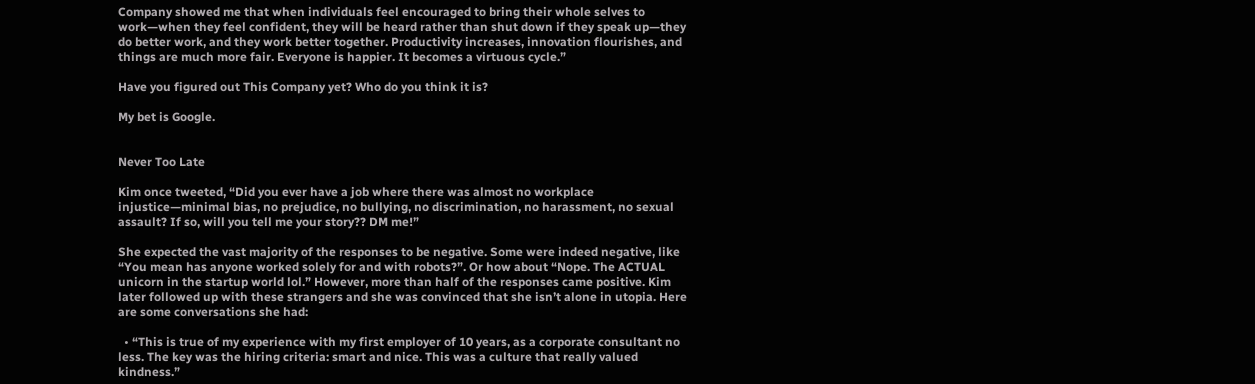Company showed me that when individuals feel encouraged to bring their whole selves to work—when they feel confident, they will be heard rather than shut down if they speak up—they do better work, and they work better together. Productivity increases, innovation flourishes, and things are much more fair. Everyone is happier. It becomes a virtuous cycle.”

Have you figured out This Company yet? Who do you think it is?

My bet is Google.


Never Too Late

Kim once tweeted, “Did you ever have a job where there was almost no workplace injustice—minimal bias, no prejudice, no bullying, no discrimination, no harassment, no sexual assault? If so, will you tell me your story?? DM me!”

She expected the vast majority of the responses to be negative. Some were indeed negative, like “You mean has anyone worked solely for and with robots?”. Or how about “Nope. The ACTUAL unicorn in the startup world lol.” However, more than half of the responses came positive. Kim later followed up with these strangers and she was convinced that she isn’t alone in utopia. Here are some conversations she had:

  • “This is true of my experience with my first employer of 10 years, as a corporate consultant no less. The key was the hiring criteria: smart and nice. This was a culture that really valued kindness.”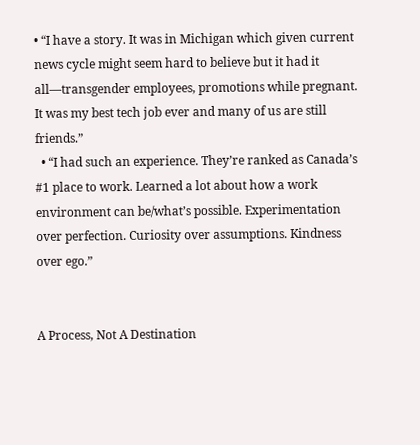• “I have a story. It was in Michigan which given current news cycle might seem hard to believe but it had it all—transgender employees, promotions while pregnant. It was my best tech job ever and many of us are still friends.”
  • “I had such an experience. They’re ranked as Canada’s #1 place to work. Learned a lot about how a work environment can be/what’s possible. Experimentation over perfection. Curiosity over assumptions. Kindness over ego.”


A Process, Not A Destination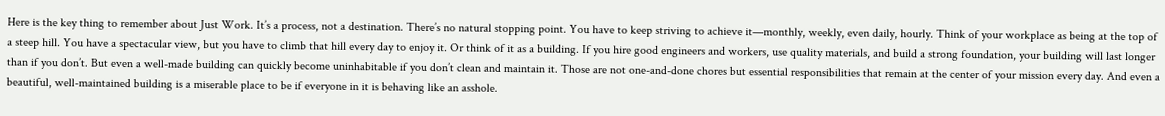Here is the key thing to remember about Just Work. It’s a process, not a destination. There’s no natural stopping point. You have to keep striving to achieve it—monthly, weekly, even daily, hourly. Think of your workplace as being at the top of a steep hill. You have a spectacular view, but you have to climb that hill every day to enjoy it. Or think of it as a building. If you hire good engineers and workers, use quality materials, and build a strong foundation, your building will last longer than if you don’t. But even a well-made building can quickly become uninhabitable if you don’t clean and maintain it. Those are not one-and-done chores but essential responsibilities that remain at the center of your mission every day. And even a beautiful, well-maintained building is a miserable place to be if everyone in it is behaving like an asshole.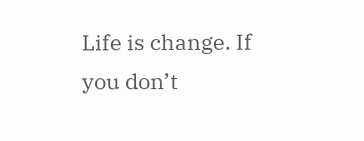Life is change. If you don’t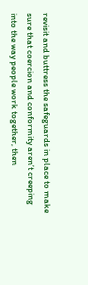revisit and buttress the safeguards in place to make sure that coercion and conformity aren’t creeping into the way people work together, then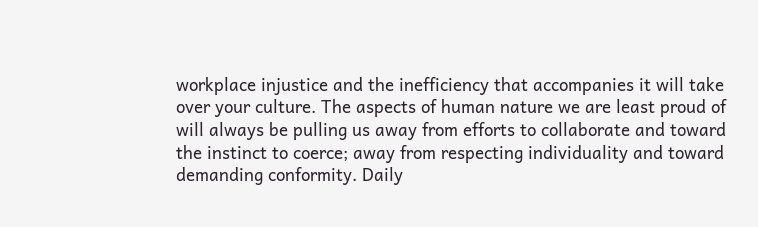workplace injustice and the inefficiency that accompanies it will take over your culture. The aspects of human nature we are least proud of will always be pulling us away from efforts to collaborate and toward the instinct to coerce; away from respecting individuality and toward demanding conformity. Daily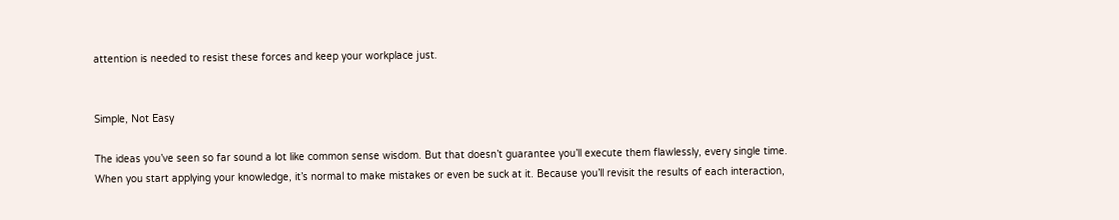attention is needed to resist these forces and keep your workplace just.


Simple, Not Easy

The ideas you’ve seen so far sound a lot like common sense wisdom. But that doesn’t guarantee you’ll execute them flawlessly, every single time. When you start applying your knowledge, it’s normal to make mistakes or even be suck at it. Because you’ll revisit the results of each interaction,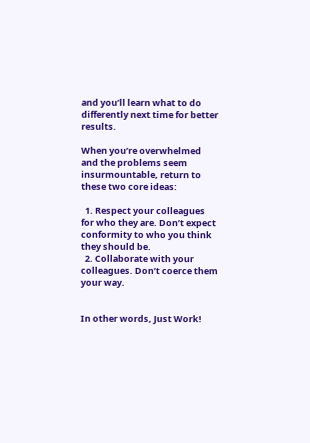and you’ll learn what to do differently next time for better results.

When you’re overwhelmed and the problems seem insurmountable, return to these two core ideas:

  1. Respect your colleagues for who they are. Don’t expect conformity to who you think they should be.
  2. Collaborate with your colleagues. Don’t coerce them your way.


In other words, Just Work!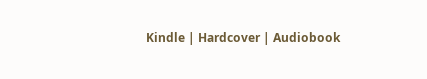Kindle | Hardcover | Audiobook